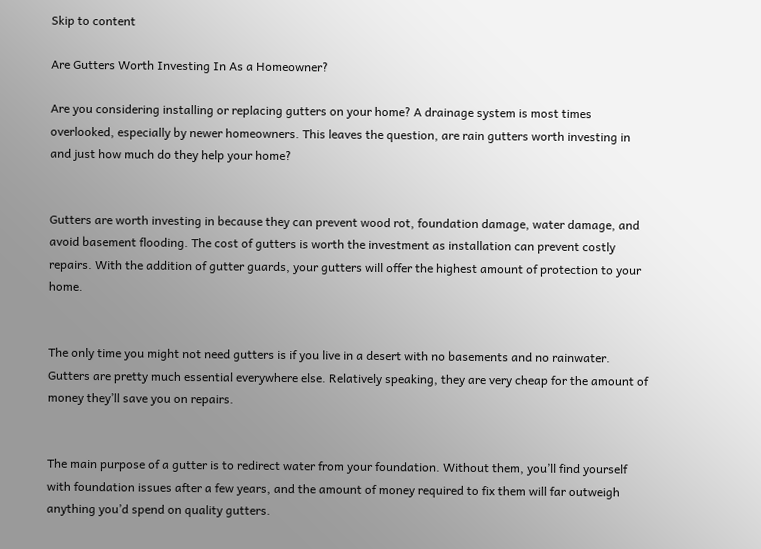Skip to content

Are Gutters Worth Investing In As a Homeowner?

Are you considering installing or replacing gutters on your home? A drainage system is most times overlooked, especially by newer homeowners. This leaves the question, are rain gutters worth investing in and just how much do they help your home?


Gutters are worth investing in because they can prevent wood rot, foundation damage, water damage, and avoid basement flooding. The cost of gutters is worth the investment as installation can prevent costly repairs. With the addition of gutter guards, your gutters will offer the highest amount of protection to your home.


The only time you might not need gutters is if you live in a desert with no basements and no rainwater. Gutters are pretty much essential everywhere else. Relatively speaking, they are very cheap for the amount of money they’ll save you on repairs.


The main purpose of a gutter is to redirect water from your foundation. Without them, you’ll find yourself with foundation issues after a few years, and the amount of money required to fix them will far outweigh anything you’d spend on quality gutters.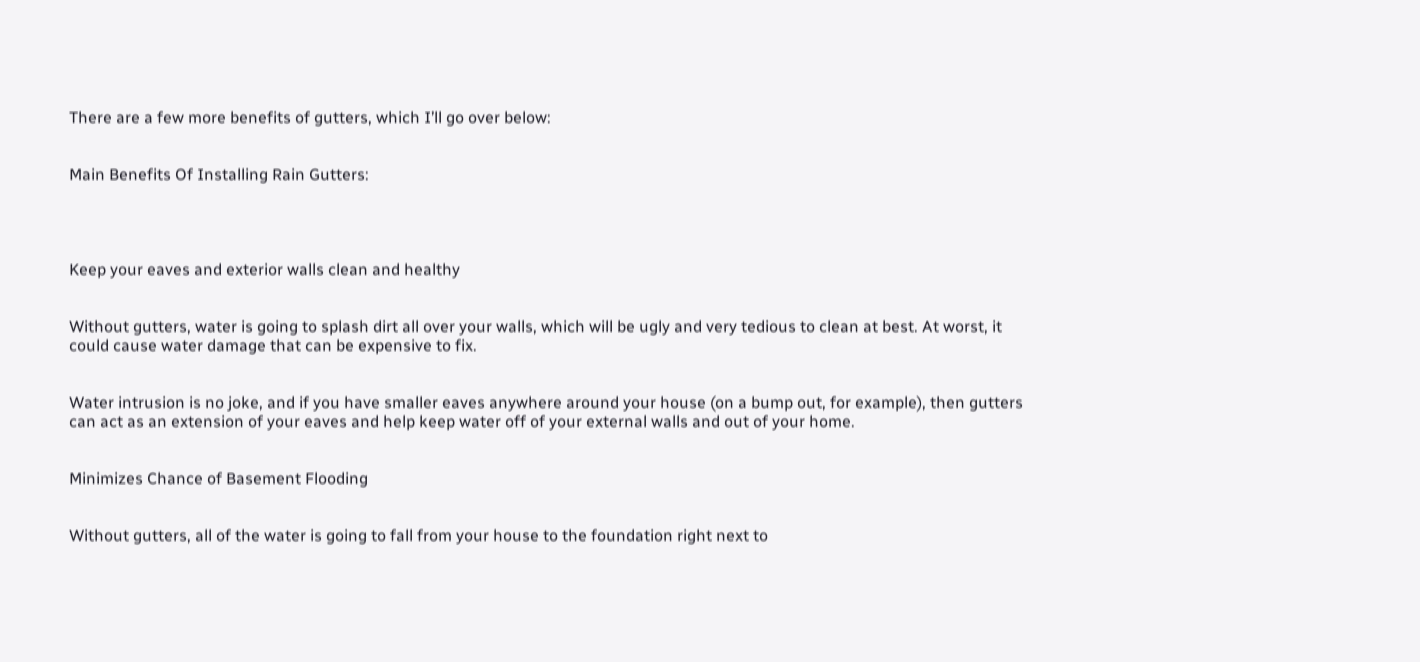There are a few more benefits of gutters, which I’ll go over below:


Main Benefits Of Installing Rain Gutters:




Keep your eaves and exterior walls clean and healthy


Without gutters, water is going to splash dirt all over your walls, which will be ugly and very tedious to clean at best. At worst, it could cause water damage that can be expensive to fix.


Water intrusion is no joke, and if you have smaller eaves anywhere around your house (on a bump out, for example), then gutters can act as an extension of your eaves and help keep water off of your external walls and out of your home.


Minimizes Chance of Basement Flooding


Without gutters, all of the water is going to fall from your house to the foundation right next to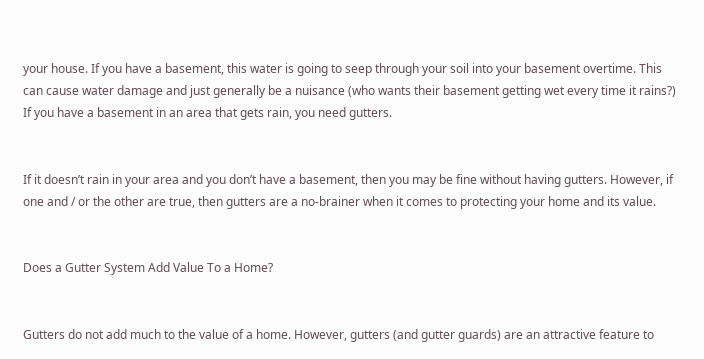your house. If you have a basement, this water is going to seep through your soil into your basement overtime. This can cause water damage and just generally be a nuisance (who wants their basement getting wet every time it rains?) If you have a basement in an area that gets rain, you need gutters.


If it doesn’t rain in your area and you don’t have a basement, then you may be fine without having gutters. However, if one and / or the other are true, then gutters are a no-brainer when it comes to protecting your home and its value.


Does a Gutter System Add Value To a Home?


Gutters do not add much to the value of a home. However, gutters (and gutter guards) are an attractive feature to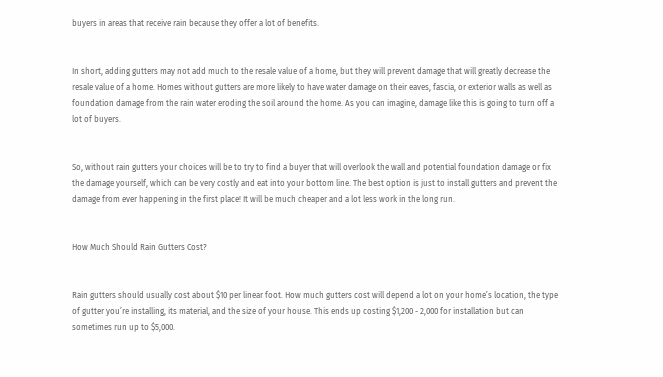buyers in areas that receive rain because they offer a lot of benefits.


In short, adding gutters may not add much to the resale value of a home, but they will prevent damage that will greatly decrease the resale value of a home. Homes without gutters are more likely to have water damage on their eaves, fascia, or exterior walls as well as foundation damage from the rain water eroding the soil around the home. As you can imagine, damage like this is going to turn off a lot of buyers.


So, without rain gutters your choices will be to try to find a buyer that will overlook the wall and potential foundation damage or fix the damage yourself, which can be very costly and eat into your bottom line. The best option is just to install gutters and prevent the damage from ever happening in the first place! It will be much cheaper and a lot less work in the long run.


How Much Should Rain Gutters Cost?


Rain gutters should usually cost about $10 per linear foot. How much gutters cost will depend a lot on your home’s location, the type of gutter you’re installing, its material, and the size of your house. This ends up costing $1,200 - 2,000 for installation but can sometimes run up to $5,000.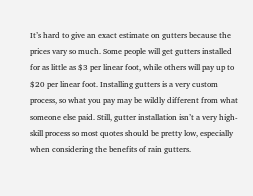It’s hard to give an exact estimate on gutters because the prices vary so much. Some people will get gutters installed for as little as $3 per linear foot, while others will pay up to $20 per linear foot. Installing gutters is a very custom process, so what you pay may be wildly different from what someone else paid. Still, gutter installation isn’t a very high-skill process so most quotes should be pretty low, especially when considering the benefits of rain gutters.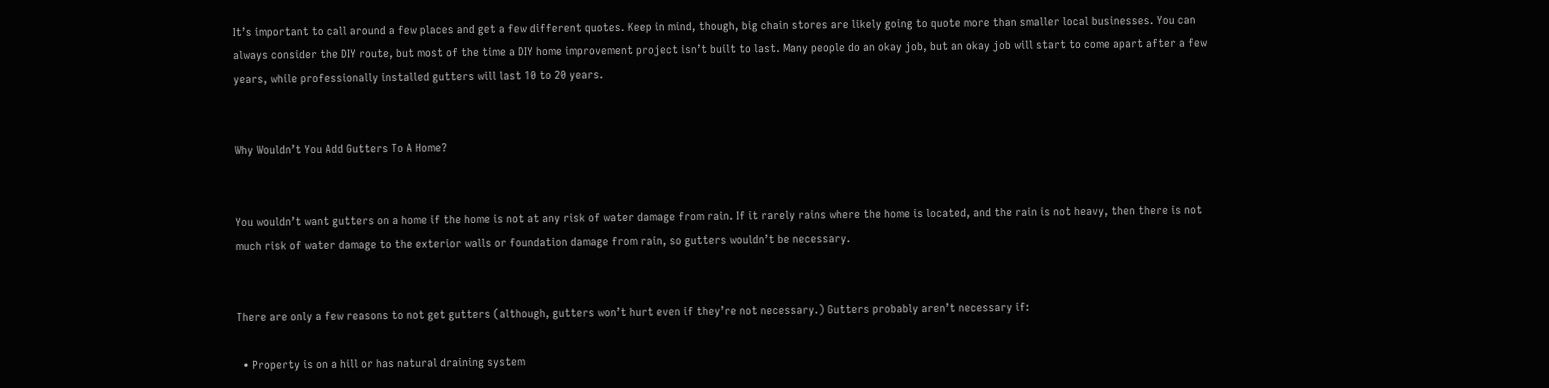It’s important to call around a few places and get a few different quotes. Keep in mind, though, big chain stores are likely going to quote more than smaller local businesses. You can always consider the DIY route, but most of the time a DIY home improvement project isn’t built to last. Many people do an okay job, but an okay job will start to come apart after a few years, while professionally installed gutters will last 10 to 20 years.


Why Wouldn’t You Add Gutters To A Home?


You wouldn’t want gutters on a home if the home is not at any risk of water damage from rain. If it rarely rains where the home is located, and the rain is not heavy, then there is not much risk of water damage to the exterior walls or foundation damage from rain, so gutters wouldn’t be necessary.


There are only a few reasons to not get gutters (although, gutters won’t hurt even if they’re not necessary.) Gutters probably aren’t necessary if:

  • Property is on a hill or has natural draining system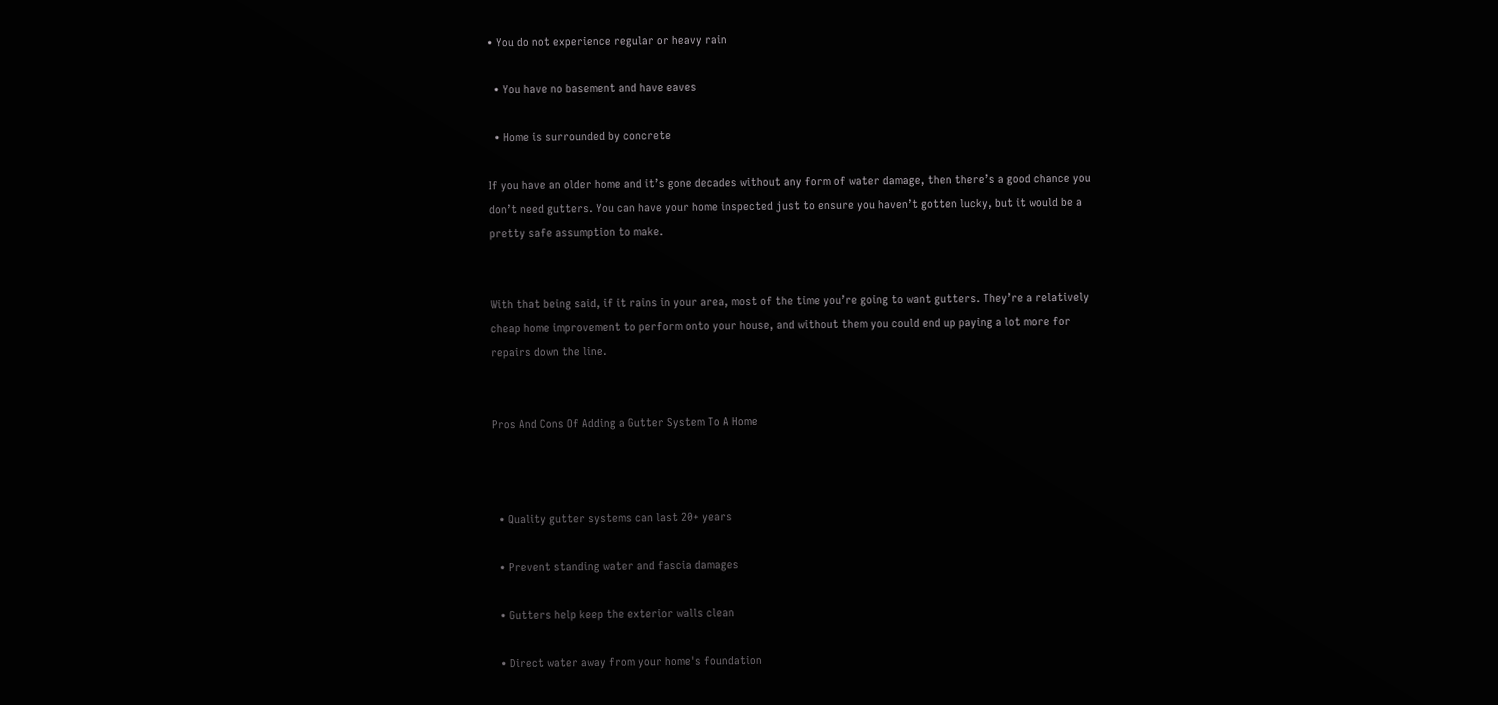• You do not experience regular or heavy rain

  • You have no basement and have eaves

  • Home is surrounded by concrete

If you have an older home and it’s gone decades without any form of water damage, then there’s a good chance you don’t need gutters. You can have your home inspected just to ensure you haven’t gotten lucky, but it would be a pretty safe assumption to make.


With that being said, if it rains in your area, most of the time you’re going to want gutters. They’re a relatively cheap home improvement to perform onto your house, and without them you could end up paying a lot more for repairs down the line.


Pros And Cons Of Adding a Gutter System To A Home



  • Quality gutter systems can last 20+ years

  • Prevent standing water and fascia damages

  • Gutters help keep the exterior walls clean

  • Direct water away from your home's foundation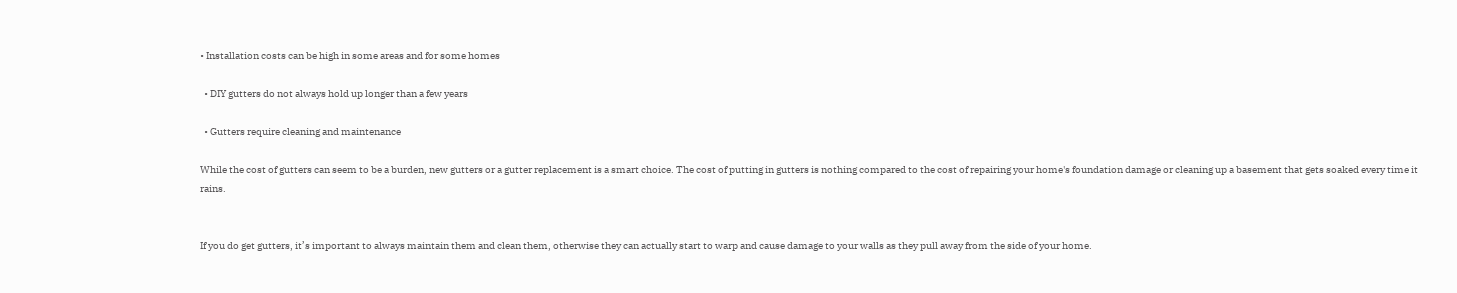• Installation costs can be high in some areas and for some homes

  • DIY gutters do not always hold up longer than a few years

  • Gutters require cleaning and maintenance

While the cost of gutters can seem to be a burden, new gutters or a gutter replacement is a smart choice. The cost of putting in gutters is nothing compared to the cost of repairing your home's foundation damage or cleaning up a basement that gets soaked every time it rains.


If you do get gutters, it’s important to always maintain them and clean them, otherwise they can actually start to warp and cause damage to your walls as they pull away from the side of your home.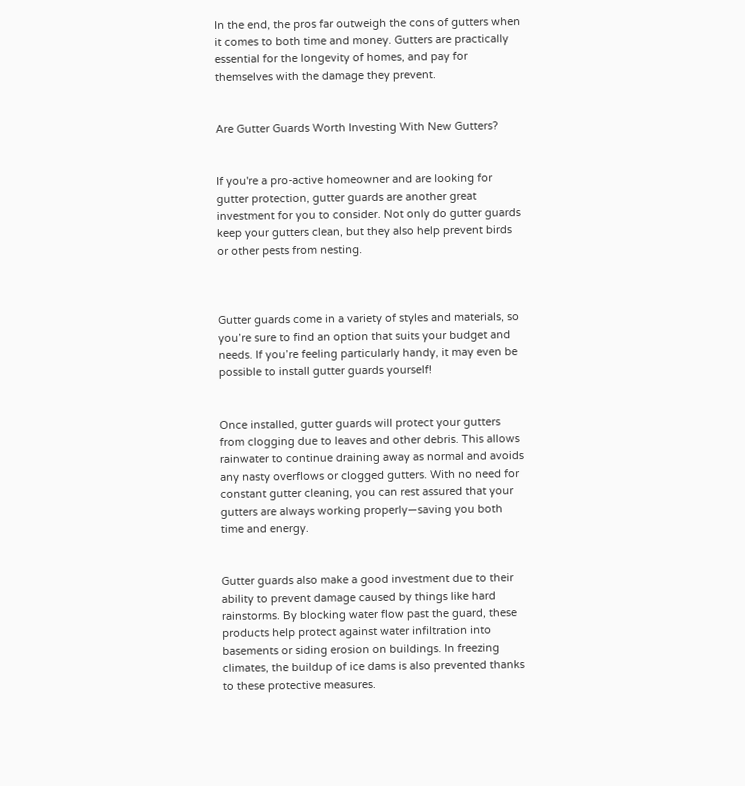In the end, the pros far outweigh the cons of gutters when it comes to both time and money. Gutters are practically essential for the longevity of homes, and pay for themselves with the damage they prevent.


Are Gutter Guards Worth Investing With New Gutters?


If you're a pro-active homeowner and are looking for gutter protection, gutter guards are another great investment for you to consider. Not only do gutter guards keep your gutters clean, but they also help prevent birds or other pests from nesting.



Gutter guards come in a variety of styles and materials, so you’re sure to find an option that suits your budget and needs. If you’re feeling particularly handy, it may even be possible to install gutter guards yourself!


Once installed, gutter guards will protect your gutters from clogging due to leaves and other debris. This allows rainwater to continue draining away as normal and avoids any nasty overflows or clogged gutters. With no need for constant gutter cleaning, you can rest assured that your gutters are always working properly—saving you both time and energy.


Gutter guards also make a good investment due to their ability to prevent damage caused by things like hard rainstorms. By blocking water flow past the guard, these products help protect against water infiltration into basements or siding erosion on buildings. In freezing climates, the buildup of ice dams is also prevented thanks to these protective measures.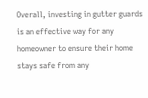Overall, investing in gutter guards is an effective way for any homeowner to ensure their home stays safe from any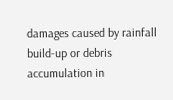damages caused by rainfall build-up or debris accumulation in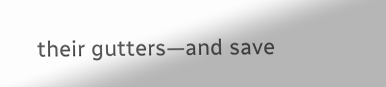their gutters—and save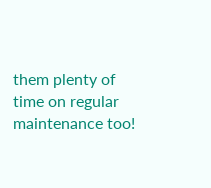them plenty of time on regular maintenance too!